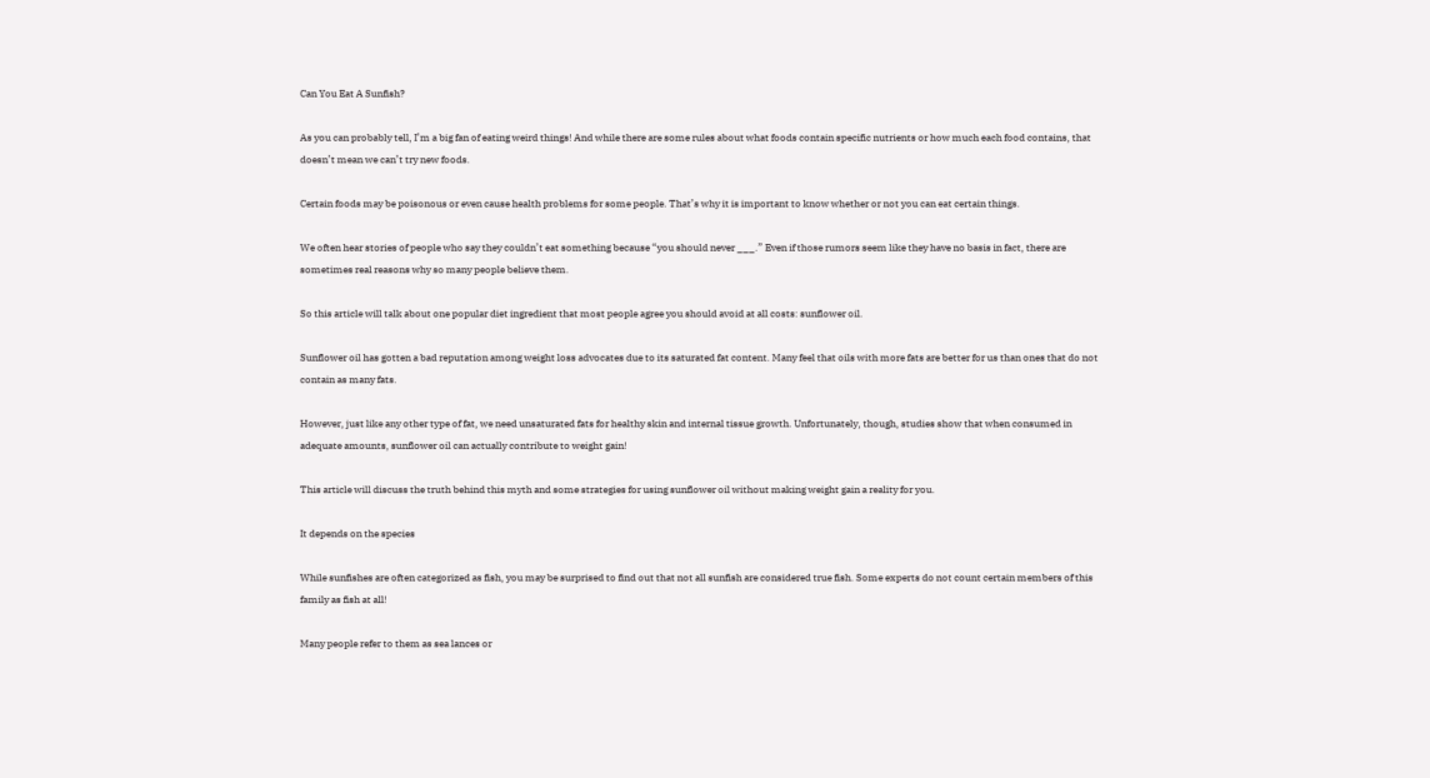Can You Eat A Sunfish?

As you can probably tell, I’m a big fan of eating weird things! And while there are some rules about what foods contain specific nutrients or how much each food contains, that doesn’t mean we can’t try new foods.

Certain foods may be poisonous or even cause health problems for some people. That’s why it is important to know whether or not you can eat certain things.

We often hear stories of people who say they couldn’t eat something because “you should never ___.” Even if those rumors seem like they have no basis in fact, there are sometimes real reasons why so many people believe them.

So this article will talk about one popular diet ingredient that most people agree you should avoid at all costs: sunflower oil.

Sunflower oil has gotten a bad reputation among weight loss advocates due to its saturated fat content. Many feel that oils with more fats are better for us than ones that do not contain as many fats.

However, just like any other type of fat, we need unsaturated fats for healthy skin and internal tissue growth. Unfortunately, though, studies show that when consumed in adequate amounts, sunflower oil can actually contribute to weight gain!

This article will discuss the truth behind this myth and some strategies for using sunflower oil without making weight gain a reality for you.

It depends on the species

While sunfishes are often categorized as fish, you may be surprised to find out that not all sunfish are considered true fish. Some experts do not count certain members of this family as fish at all!

Many people refer to them as sea lances or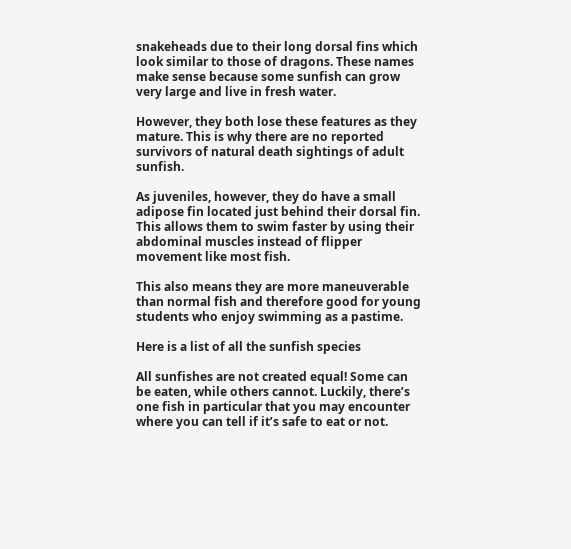snakeheads due to their long dorsal fins which look similar to those of dragons. These names make sense because some sunfish can grow very large and live in fresh water.

However, they both lose these features as they mature. This is why there are no reported survivors of natural death sightings of adult sunfish.

As juveniles, however, they do have a small adipose fin located just behind their dorsal fin. This allows them to swim faster by using their abdominal muscles instead of flipper movement like most fish.

This also means they are more maneuverable than normal fish and therefore good for young students who enjoy swimming as a pastime.

Here is a list of all the sunfish species

All sunfishes are not created equal! Some can be eaten, while others cannot. Luckily, there’s one fish in particular that you may encounter where you can tell if it’s safe to eat or not.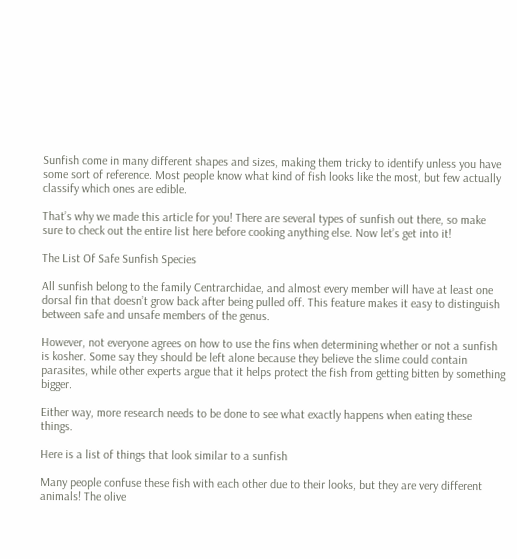Sunfish come in many different shapes and sizes, making them tricky to identify unless you have some sort of reference. Most people know what kind of fish looks like the most, but few actually classify which ones are edible.

That’s why we made this article for you! There are several types of sunfish out there, so make sure to check out the entire list here before cooking anything else. Now let’s get into it!

The List Of Safe Sunfish Species

All sunfish belong to the family Centrarchidae, and almost every member will have at least one dorsal fin that doesn’t grow back after being pulled off. This feature makes it easy to distinguish between safe and unsafe members of the genus.

However, not everyone agrees on how to use the fins when determining whether or not a sunfish is kosher. Some say they should be left alone because they believe the slime could contain parasites, while other experts argue that it helps protect the fish from getting bitten by something bigger.

Either way, more research needs to be done to see what exactly happens when eating these things.

Here is a list of things that look similar to a sunfish

Many people confuse these fish with each other due to their looks, but they are very different animals! The olive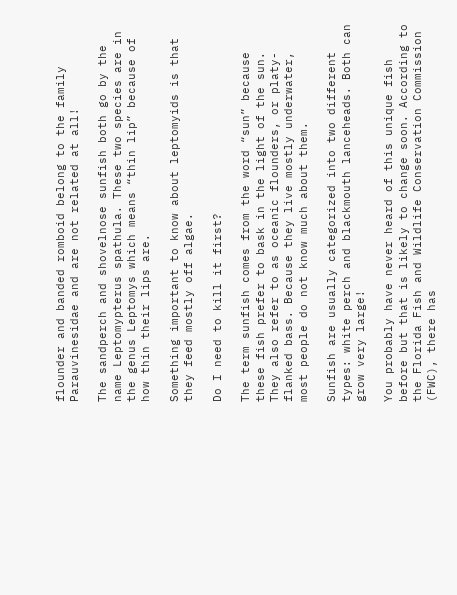flounder and banded romboid belong to the family Parauvinesidae and are not related at all!

The sandperch and shovelnose sunfish both go by the name Leptomypterus spathula. These two species are in the genus Leptomys which means “thin lip” because of how thin their lips are.

Something important to know about leptomyids is that they feed mostly off algae.

Do I need to kill it first?

The term sunfish comes from the word “sun” because these fish prefer to bask in the light of the sun. They also refer to as oceanic flounders, or platy-flanked bass. Because they live mostly underwater, most people do not know much about them.

Sunfish are usually categorized into two different types: white perch and blackmouth lanceheads. Both can grow very large!

You probably have never heard of this unique fish before but that is likely to change soon. According to the Florida Fish and Wildlife Conservation Commission (FWC), there has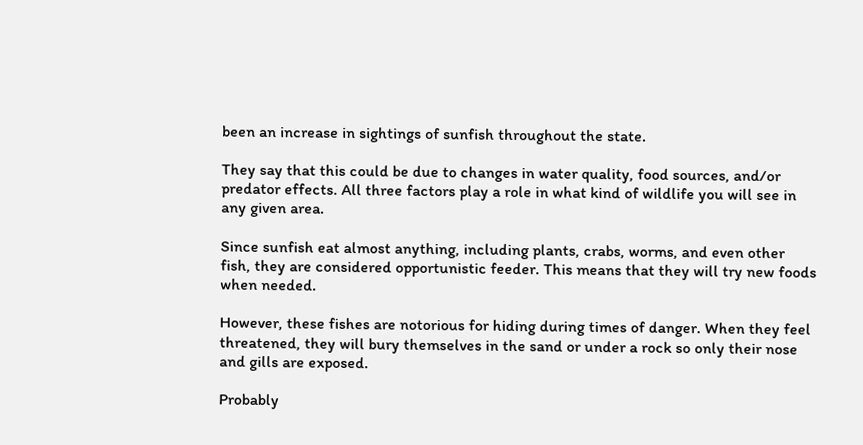been an increase in sightings of sunfish throughout the state.

They say that this could be due to changes in water quality, food sources, and/or predator effects. All three factors play a role in what kind of wildlife you will see in any given area.

Since sunfish eat almost anything, including plants, crabs, worms, and even other fish, they are considered opportunistic feeder. This means that they will try new foods when needed.

However, these fishes are notorious for hiding during times of danger. When they feel threatened, they will bury themselves in the sand or under a rock so only their nose and gills are exposed.

Probably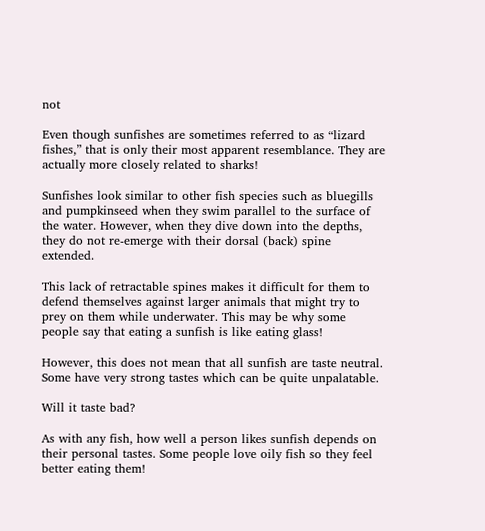not

Even though sunfishes are sometimes referred to as “lizard fishes,” that is only their most apparent resemblance. They are actually more closely related to sharks!

Sunfishes look similar to other fish species such as bluegills and pumpkinseed when they swim parallel to the surface of the water. However, when they dive down into the depths, they do not re-emerge with their dorsal (back) spine extended.

This lack of retractable spines makes it difficult for them to defend themselves against larger animals that might try to prey on them while underwater. This may be why some people say that eating a sunfish is like eating glass!

However, this does not mean that all sunfish are taste neutral. Some have very strong tastes which can be quite unpalatable.

Will it taste bad?

As with any fish, how well a person likes sunfish depends on their personal tastes. Some people love oily fish so they feel better eating them!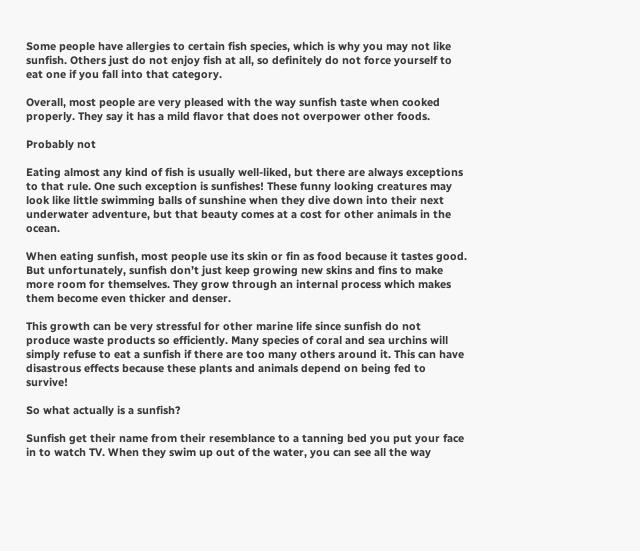Some people have allergies to certain fish species, which is why you may not like sunfish. Others just do not enjoy fish at all, so definitely do not force yourself to eat one if you fall into that category.

Overall, most people are very pleased with the way sunfish taste when cooked properly. They say it has a mild flavor that does not overpower other foods.

Probably not

Eating almost any kind of fish is usually well-liked, but there are always exceptions to that rule. One such exception is sunfishes! These funny looking creatures may look like little swimming balls of sunshine when they dive down into their next underwater adventure, but that beauty comes at a cost for other animals in the ocean.

When eating sunfish, most people use its skin or fin as food because it tastes good. But unfortunately, sunfish don’t just keep growing new skins and fins to make more room for themselves. They grow through an internal process which makes them become even thicker and denser.

This growth can be very stressful for other marine life since sunfish do not produce waste products so efficiently. Many species of coral and sea urchins will simply refuse to eat a sunfish if there are too many others around it. This can have disastrous effects because these plants and animals depend on being fed to survive!

So what actually is a sunfish?

Sunfish get their name from their resemblance to a tanning bed you put your face in to watch TV. When they swim up out of the water, you can see all the way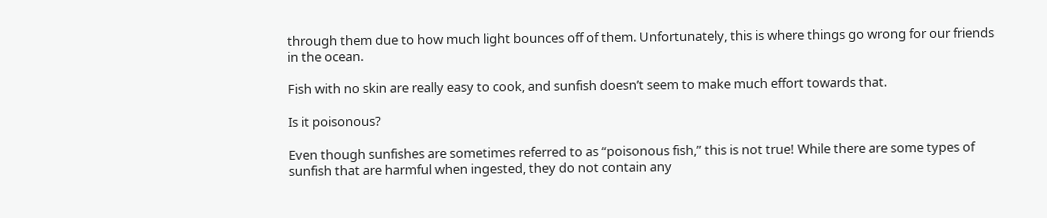through them due to how much light bounces off of them. Unfortunately, this is where things go wrong for our friends in the ocean.

Fish with no skin are really easy to cook, and sunfish doesn’t seem to make much effort towards that.

Is it poisonous?

Even though sunfishes are sometimes referred to as “poisonous fish,” this is not true! While there are some types of sunfish that are harmful when ingested, they do not contain any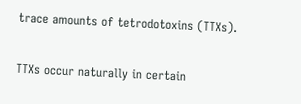trace amounts of tetrodotoxins (TTXs).

TTXs occur naturally in certain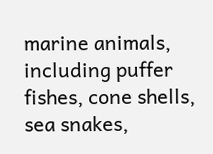marine animals, including puffer fishes, cone shells, sea snakes,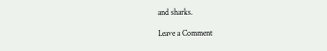and sharks.

Leave a Comment